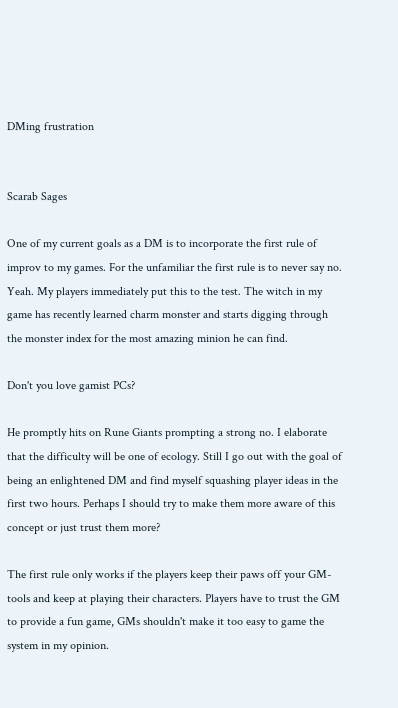DMing frustration


Scarab Sages

One of my current goals as a DM is to incorporate the first rule of improv to my games. For the unfamiliar the first rule is to never say no. Yeah. My players immediately put this to the test. The witch in my game has recently learned charm monster and starts digging through the monster index for the most amazing minion he can find.

Don't you love gamist PCs?

He promptly hits on Rune Giants prompting a strong no. I elaborate that the difficulty will be one of ecology. Still I go out with the goal of being an enlightened DM and find myself squashing player ideas in the first two hours. Perhaps I should try to make them more aware of this concept or just trust them more?

The first rule only works if the players keep their paws off your GM-tools and keep at playing their characters. Players have to trust the GM to provide a fun game, GMs shouldn't make it too easy to game the system in my opinion.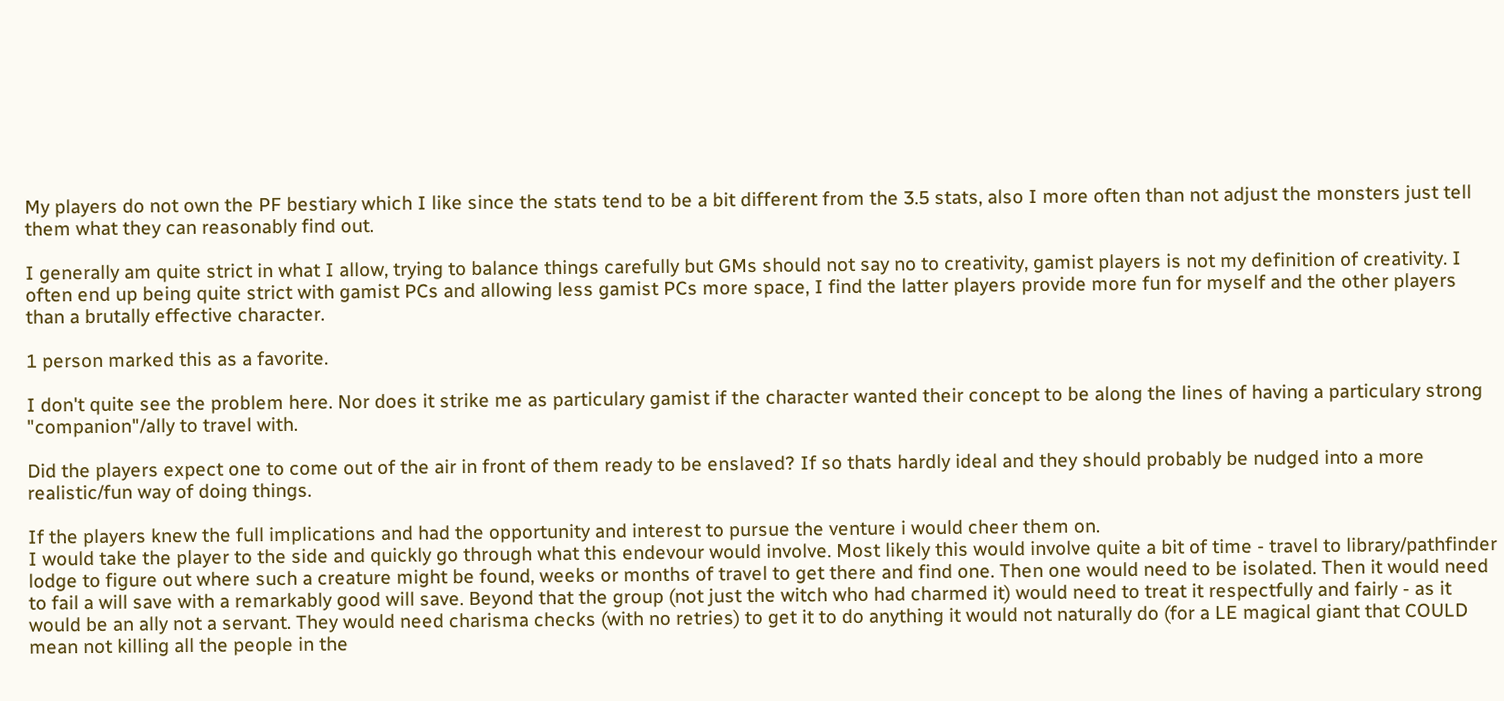My players do not own the PF bestiary which I like since the stats tend to be a bit different from the 3.5 stats, also I more often than not adjust the monsters just tell them what they can reasonably find out.

I generally am quite strict in what I allow, trying to balance things carefully but GMs should not say no to creativity, gamist players is not my definition of creativity. I often end up being quite strict with gamist PCs and allowing less gamist PCs more space, I find the latter players provide more fun for myself and the other players than a brutally effective character.

1 person marked this as a favorite.

I don't quite see the problem here. Nor does it strike me as particulary gamist if the character wanted their concept to be along the lines of having a particulary strong "companion"/ally to travel with.

Did the players expect one to come out of the air in front of them ready to be enslaved? If so thats hardly ideal and they should probably be nudged into a more realistic/fun way of doing things.

If the players knew the full implications and had the opportunity and interest to pursue the venture i would cheer them on.
I would take the player to the side and quickly go through what this endevour would involve. Most likely this would involve quite a bit of time - travel to library/pathfinder lodge to figure out where such a creature might be found, weeks or months of travel to get there and find one. Then one would need to be isolated. Then it would need to fail a will save with a remarkably good will save. Beyond that the group (not just the witch who had charmed it) would need to treat it respectfully and fairly - as it would be an ally not a servant. They would need charisma checks (with no retries) to get it to do anything it would not naturally do (for a LE magical giant that COULD mean not killing all the people in the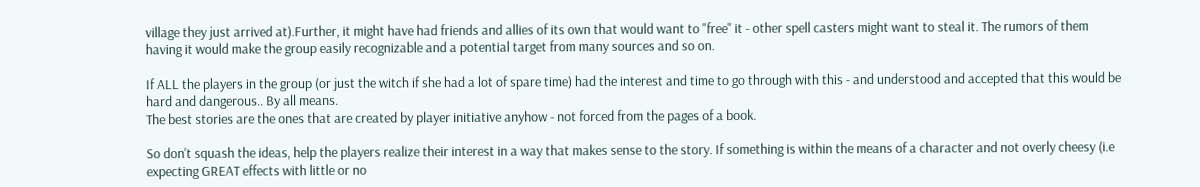village they just arrived at).Further, it might have had friends and allies of its own that would want to "free" it - other spell casters might want to steal it. The rumors of them having it would make the group easily recognizable and a potential target from many sources and so on.

If ALL the players in the group (or just the witch if she had a lot of spare time) had the interest and time to go through with this - and understood and accepted that this would be hard and dangerous.. By all means.
The best stories are the ones that are created by player initiative anyhow - not forced from the pages of a book.

So don't squash the ideas, help the players realize their interest in a way that makes sense to the story. If something is within the means of a character and not overly cheesy (i.e expecting GREAT effects with little or no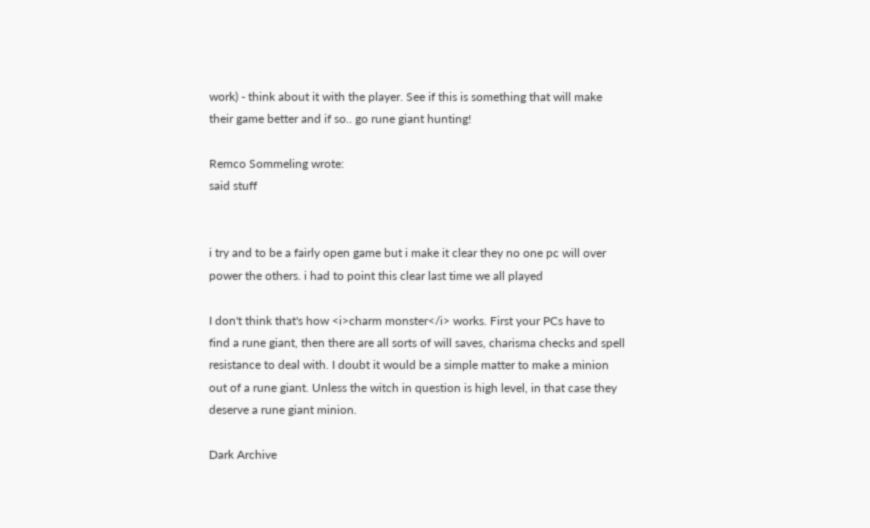work) - think about it with the player. See if this is something that will make their game better and if so.. go rune giant hunting!

Remco Sommeling wrote:
said stuff


i try and to be a fairly open game but i make it clear they no one pc will over power the others. i had to point this clear last time we all played

I don't think that's how <i>charm monster</i> works. First your PCs have to find a rune giant, then there are all sorts of will saves, charisma checks and spell resistance to deal with. I doubt it would be a simple matter to make a minion out of a rune giant. Unless the witch in question is high level, in that case they deserve a rune giant minion.

Dark Archive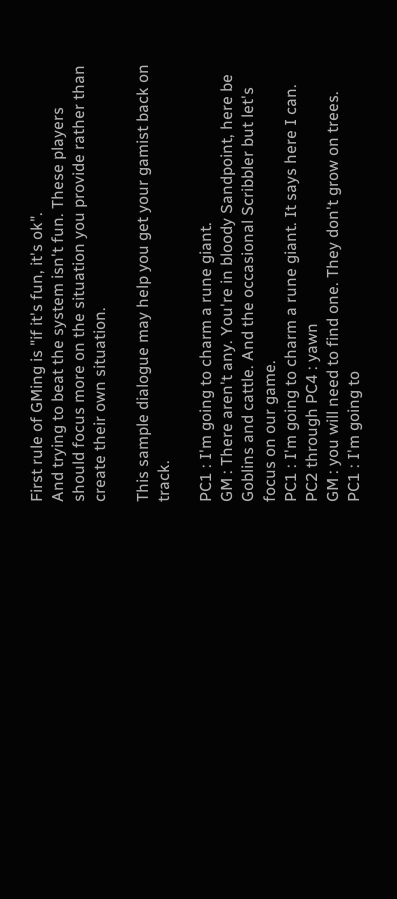First rule of GMing is "if it's fun, it's ok".
And trying to beat the system isn't fun. These players should focus more on the situation you provide rather than create their own situation.

This sample dialogue may help you get your gamist back on track.

PC1 : I'm going to charm a rune giant.
GM : There aren't any. You're in bloody Sandpoint, here be Goblins and cattle. And the occasional Scribbler but let's focus on our game.
PC1 : I'm going to charm a rune giant. It says here I can.
PC2 through PC4 : yawn
GM : you will need to find one. They don't grow on trees.
PC1 : I'm going to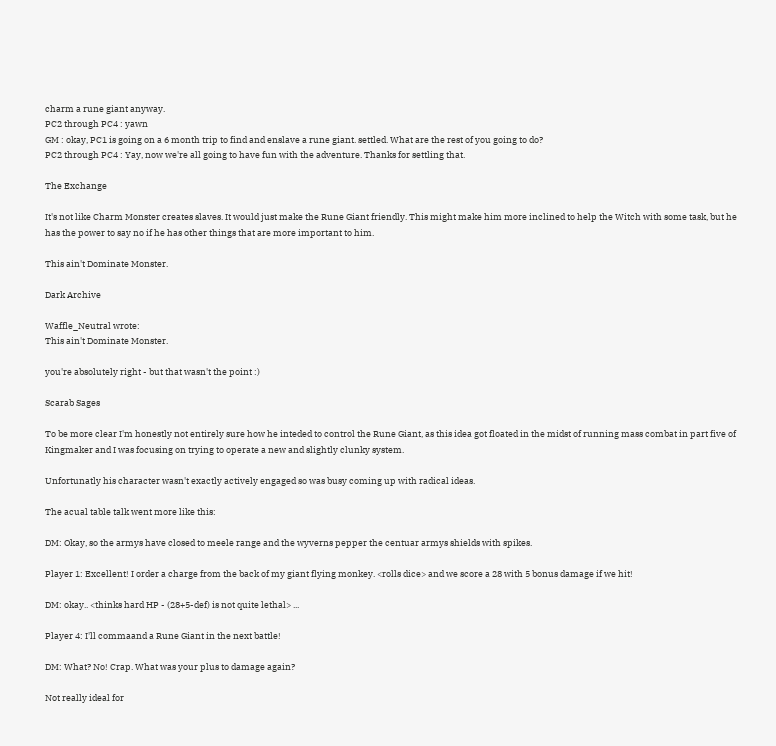charm a rune giant anyway.
PC2 through PC4 : yawn
GM : okay, PC1 is going on a 6 month trip to find and enslave a rune giant. settled. What are the rest of you going to do?
PC2 through PC4 : Yay, now we're all going to have fun with the adventure. Thanks for settling that.

The Exchange

It's not like Charm Monster creates slaves. It would just make the Rune Giant friendly. This might make him more inclined to help the Witch with some task, but he has the power to say no if he has other things that are more important to him.

This ain't Dominate Monster.

Dark Archive

Waffle_Neutral wrote:
This ain't Dominate Monster.

you're absolutely right - but that wasn't the point :)

Scarab Sages

To be more clear I'm honestly not entirely sure how he inteded to control the Rune Giant, as this idea got floated in the midst of running mass combat in part five of Kingmaker and I was focusing on trying to operate a new and slightly clunky system.

Unfortunatly his character wasn't exactly actively engaged so was busy coming up with radical ideas.

The acual table talk went more like this:

DM: Okay, so the armys have closed to meele range and the wyverns pepper the centuar armys shields with spikes.

Player 1: Excellent! I order a charge from the back of my giant flying monkey. <rolls dice> and we score a 28 with 5 bonus damage if we hit!

DM: okay.. <thinks hard HP - (28+5-def) is not quite lethal> ...

Player 4: I'll commaand a Rune Giant in the next battle!

DM: What? No! Crap. What was your plus to damage again?

Not really ideal for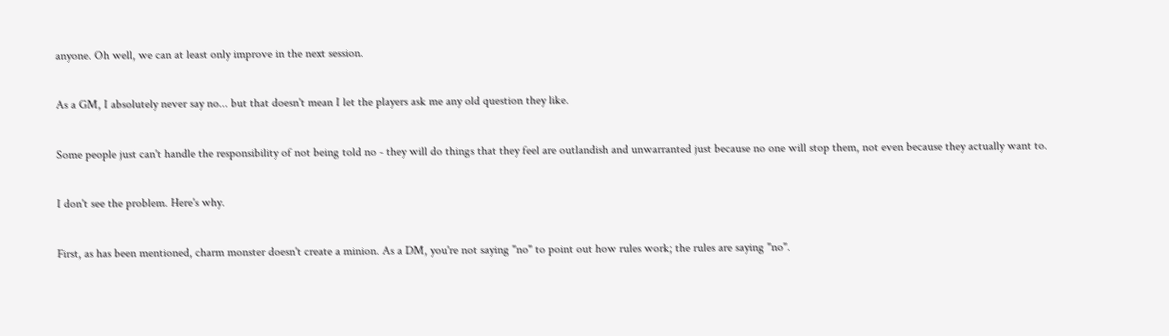anyone. Oh well, we can at least only improve in the next session.

As a GM, I absolutely never say no... but that doesn't mean I let the players ask me any old question they like.

Some people just can't handle the responsibility of not being told no - they will do things that they feel are outlandish and unwarranted just because no one will stop them, not even because they actually want to.

I don't see the problem. Here's why.

First, as has been mentioned, charm monster doesn't create a minion. As a DM, you're not saying "no" to point out how rules work; the rules are saying "no".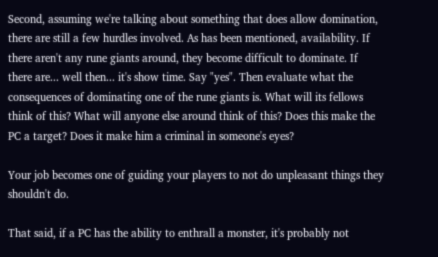Second, assuming we're talking about something that does allow domination, there are still a few hurdles involved. As has been mentioned, availability. If there aren't any rune giants around, they become difficult to dominate. If there are... well then... it's show time. Say "yes". Then evaluate what the consequences of dominating one of the rune giants is. What will its fellows think of this? What will anyone else around think of this? Does this make the PC a target? Does it make him a criminal in someone's eyes?

Your job becomes one of guiding your players to not do unpleasant things they shouldn't do.

That said, if a PC has the ability to enthrall a monster, it's probably not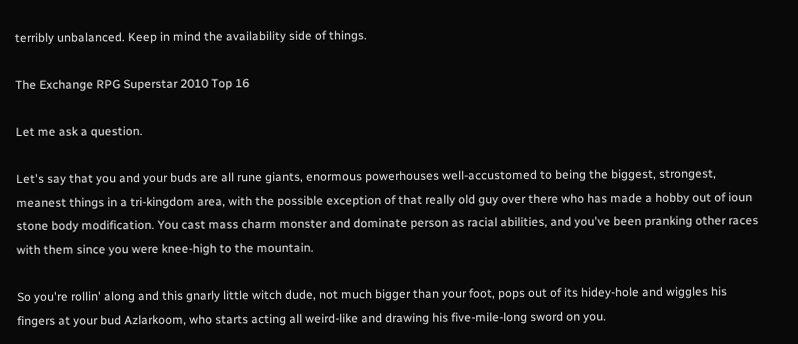terribly unbalanced. Keep in mind the availability side of things.

The Exchange RPG Superstar 2010 Top 16

Let me ask a question.

Let's say that you and your buds are all rune giants, enormous powerhouses well-accustomed to being the biggest, strongest, meanest things in a tri-kingdom area, with the possible exception of that really old guy over there who has made a hobby out of ioun stone body modification. You cast mass charm monster and dominate person as racial abilities, and you've been pranking other races with them since you were knee-high to the mountain.

So you're rollin' along and this gnarly little witch dude, not much bigger than your foot, pops out of its hidey-hole and wiggles his fingers at your bud Azlarkoom, who starts acting all weird-like and drawing his five-mile-long sword on you.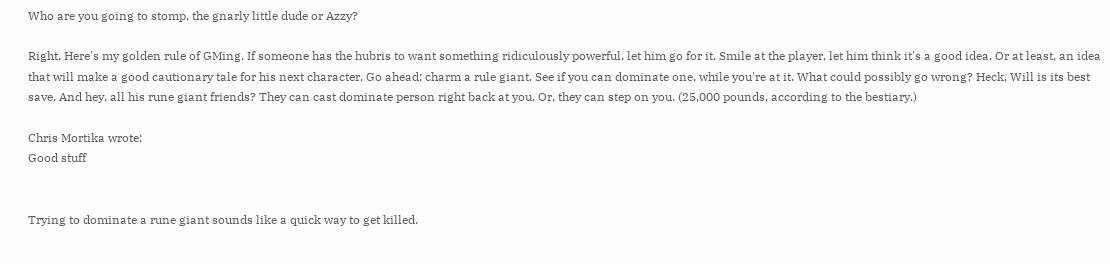Who are you going to stomp, the gnarly little dude or Azzy?

Right. Here's my golden rule of GMing. If someone has the hubris to want something ridiculously powerful, let him go for it. Smile at the player, let him think it's a good idea. Or at least, an idea that will make a good cautionary tale for his next character. Go ahead; charm a rule giant. See if you can dominate one, while you're at it. What could possibly go wrong? Heck, Will is its best save. And hey, all his rune giant friends? They can cast dominate person right back at you. Or, they can step on you. (25,000 pounds, according to the bestiary.)

Chris Mortika wrote:
Good stuff


Trying to dominate a rune giant sounds like a quick way to get killed.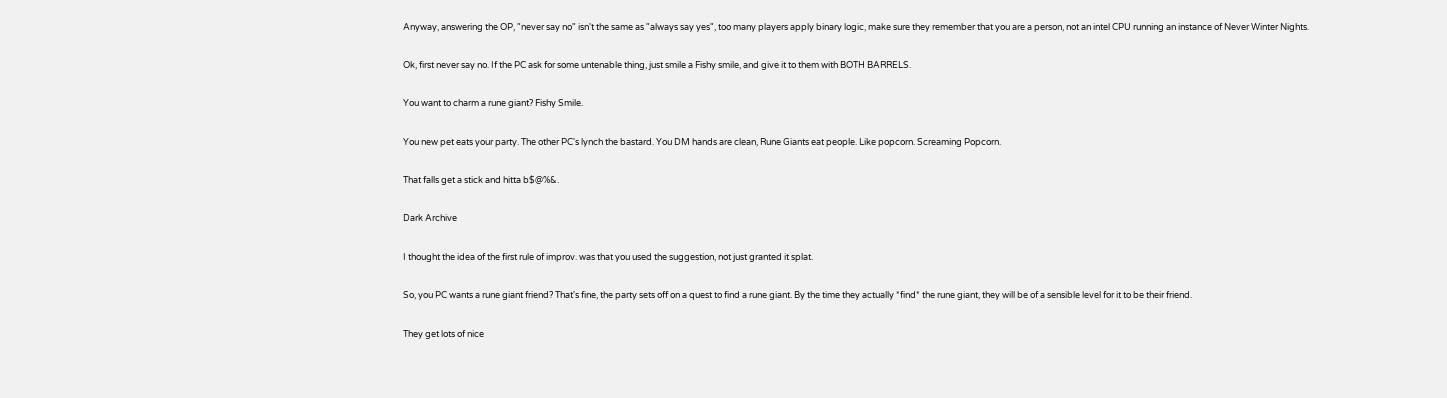Anyway, answering the OP, "never say no" isn't the same as "always say yes", too many players apply binary logic, make sure they remember that you are a person, not an intel CPU running an instance of Never Winter Nights.

Ok, first never say no. If the PC ask for some untenable thing, just smile a Fishy smile, and give it to them with BOTH BARRELS.

You want to charm a rune giant? Fishy Smile.

You new pet eats your party. The other PC's lynch the bastard. You DM hands are clean, Rune Giants eat people. Like popcorn. Screaming Popcorn.

That falls get a stick and hitta b$@%&.

Dark Archive

I thought the idea of the first rule of improv. was that you used the suggestion, not just granted it splat.

So, you PC wants a rune giant friend? That's fine, the party sets off on a quest to find a rune giant. By the time they actually *find* the rune giant, they will be of a sensible level for it to be their friend.

They get lots of nice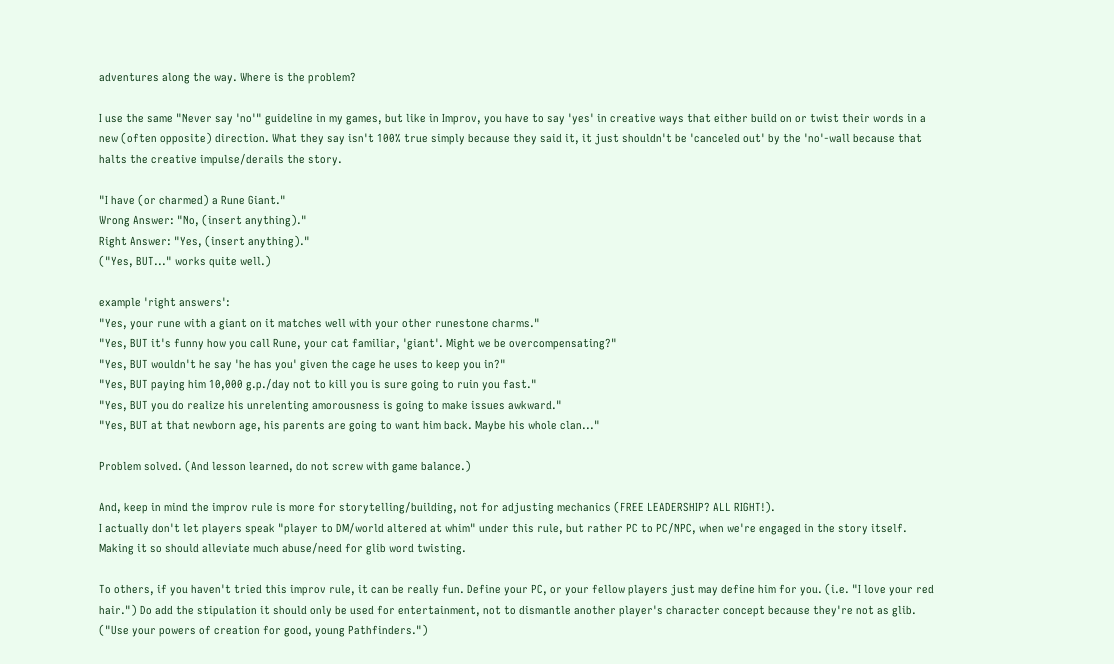adventures along the way. Where is the problem?

I use the same "Never say 'no'" guideline in my games, but like in Improv, you have to say 'yes' in creative ways that either build on or twist their words in a new (often opposite) direction. What they say isn't 100% true simply because they said it, it just shouldn't be 'canceled out' by the 'no'-wall because that halts the creative impulse/derails the story.

"I have (or charmed) a Rune Giant."
Wrong Answer: "No, (insert anything)."
Right Answer: "Yes, (insert anything)."
("Yes, BUT..." works quite well.)

example 'right answers':
"Yes, your rune with a giant on it matches well with your other runestone charms."
"Yes, BUT it's funny how you call Rune, your cat familiar, 'giant'. Might we be overcompensating?"
"Yes, BUT wouldn't he say 'he has you' given the cage he uses to keep you in?"
"Yes, BUT paying him 10,000 g.p./day not to kill you is sure going to ruin you fast."
"Yes, BUT you do realize his unrelenting amorousness is going to make issues awkward."
"Yes, BUT at that newborn age, his parents are going to want him back. Maybe his whole clan..."

Problem solved. (And lesson learned, do not screw with game balance.)

And, keep in mind the improv rule is more for storytelling/building, not for adjusting mechanics (FREE LEADERSHIP? ALL RIGHT!).
I actually don't let players speak "player to DM/world altered at whim" under this rule, but rather PC to PC/NPC, when we're engaged in the story itself.
Making it so should alleviate much abuse/need for glib word twisting.

To others, if you haven't tried this improv rule, it can be really fun. Define your PC, or your fellow players just may define him for you. (i.e. "I love your red hair.") Do add the stipulation it should only be used for entertainment, not to dismantle another player's character concept because they're not as glib. ("Use your powers of creation for good, young Pathfinders.")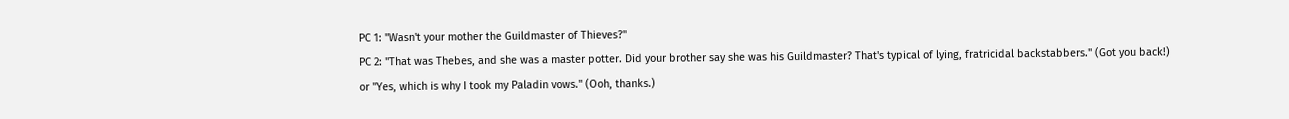PC 1: "Wasn't your mother the Guildmaster of Thieves?"
PC 2: "That was Thebes, and she was a master potter. Did your brother say she was his Guildmaster? That's typical of lying, fratricidal backstabbers." (Got you back!)
or "Yes, which is why I took my Paladin vows." (Ooh, thanks.)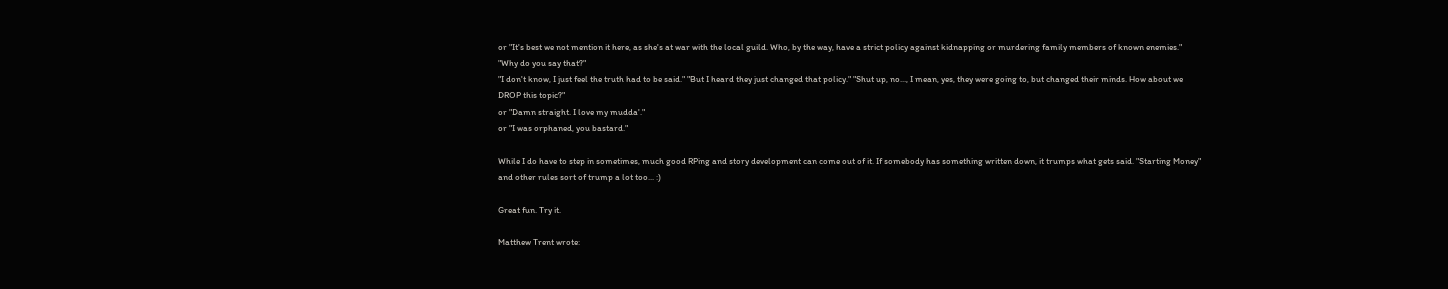or "It's best we not mention it here, as she's at war with the local guild. Who, by the way, have a strict policy against kidnapping or murdering family members of known enemies." "Why do you say that?"
"I don't know, I just feel the truth had to be said." "But I heard they just changed that policy." "Shut up, no..., I mean, yes, they were going to, but changed their minds. How about we DROP this topic?"
or "Damn straight. I love my mudda'."
or "I was orphaned, you bastard."

While I do have to step in sometimes, much good RPing and story development can come out of it. If somebody has something written down, it trumps what gets said. "Starting Money" and other rules sort of trump a lot too... :)

Great fun. Try it.

Matthew Trent wrote: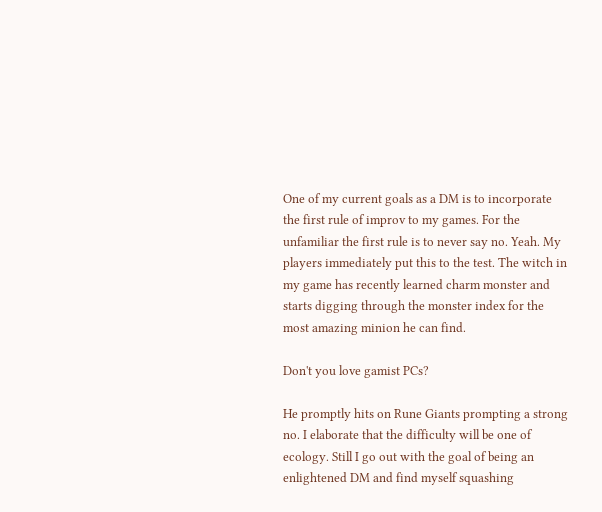One of my current goals as a DM is to incorporate the first rule of improv to my games. For the unfamiliar the first rule is to never say no. Yeah. My players immediately put this to the test. The witch in my game has recently learned charm monster and starts digging through the monster index for the most amazing minion he can find.

Don't you love gamist PCs?

He promptly hits on Rune Giants prompting a strong no. I elaborate that the difficulty will be one of ecology. Still I go out with the goal of being an enlightened DM and find myself squashing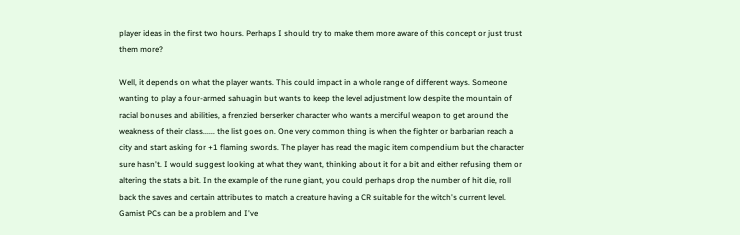player ideas in the first two hours. Perhaps I should try to make them more aware of this concept or just trust them more?

Well, it depends on what the player wants. This could impact in a whole range of different ways. Someone wanting to play a four-armed sahuagin but wants to keep the level adjustment low despite the mountain of racial bonuses and abilities, a frenzied berserker character who wants a merciful weapon to get around the weakness of their class...... the list goes on. One very common thing is when the fighter or barbarian reach a city and start asking for +1 flaming swords. The player has read the magic item compendium but the character sure hasn't. I would suggest looking at what they want, thinking about it for a bit and either refusing them or altering the stats a bit. In the example of the rune giant, you could perhaps drop the number of hit die, roll back the saves and certain attributes to match a creature having a CR suitable for the witch's current level. Gamist PCs can be a problem and I've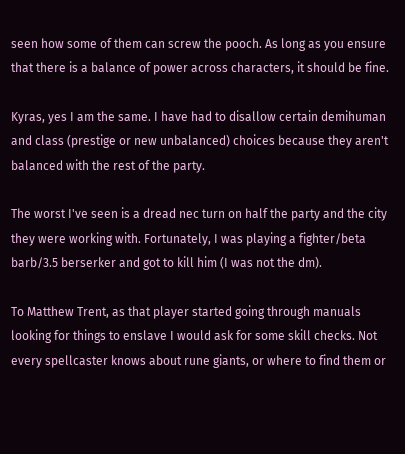seen how some of them can screw the pooch. As long as you ensure that there is a balance of power across characters, it should be fine.

Kyras, yes I am the same. I have had to disallow certain demihuman and class (prestige or new unbalanced) choices because they aren't balanced with the rest of the party.

The worst I've seen is a dread nec turn on half the party and the city they were working with. Fortunately, I was playing a fighter/beta barb/3.5 berserker and got to kill him (I was not the dm).

To Matthew Trent, as that player started going through manuals looking for things to enslave I would ask for some skill checks. Not every spellcaster knows about rune giants, or where to find them or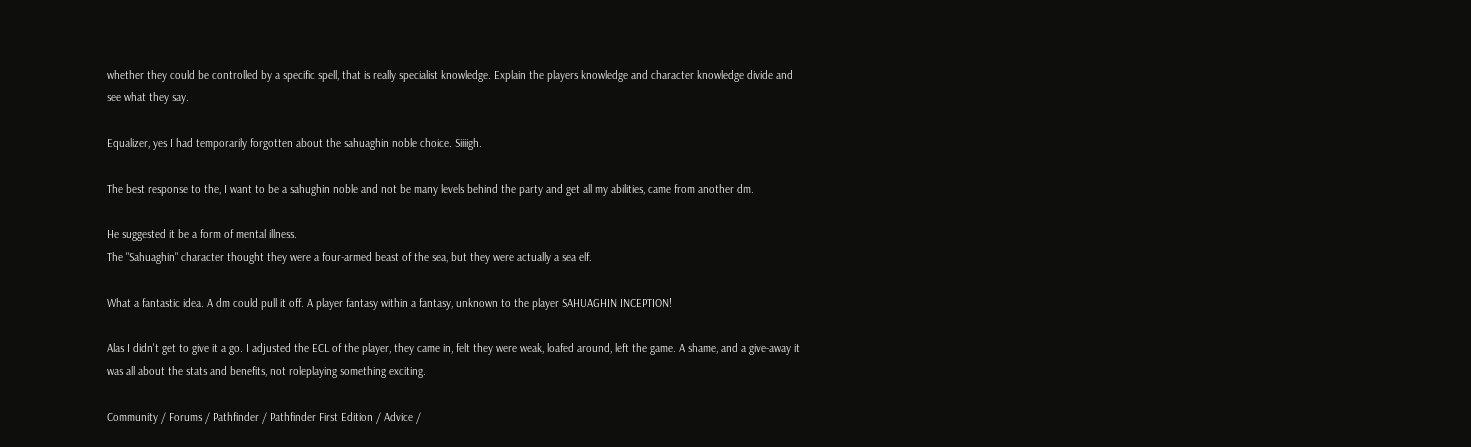whether they could be controlled by a specific spell, that is really specialist knowledge. Explain the players knowledge and character knowledge divide and see what they say.

Equalizer, yes I had temporarily forgotten about the sahuaghin noble choice. Siiiigh.

The best response to the, I want to be a sahughin noble and not be many levels behind the party and get all my abilities, came from another dm.

He suggested it be a form of mental illness.
The "Sahuaghin" character thought they were a four-armed beast of the sea, but they were actually a sea elf.

What a fantastic idea. A dm could pull it off. A player fantasy within a fantasy, unknown to the player SAHUAGHIN INCEPTION!

Alas I didn't get to give it a go. I adjusted the ECL of the player, they came in, felt they were weak, loafed around, left the game. A shame, and a give-away it was all about the stats and benefits, not roleplaying something exciting.

Community / Forums / Pathfinder / Pathfinder First Edition / Advice /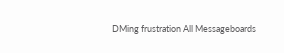DMing frustration All Messageboards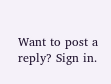Want to post a reply? Sign in.